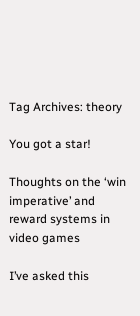Tag Archives: theory

You got a star!

Thoughts on the ‘win imperative’ and reward systems in video games

I’ve asked this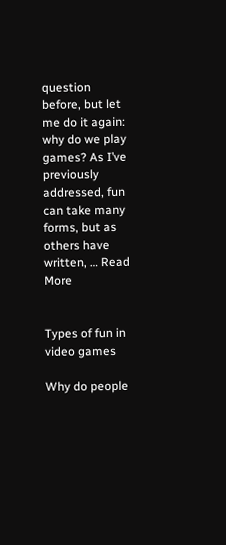question before, but let me do it again: why do we play games? As I’ve previously addressed, fun can take many forms, but as others have written, … Read More


Types of fun in video games

Why do people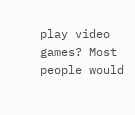play video games? Most people would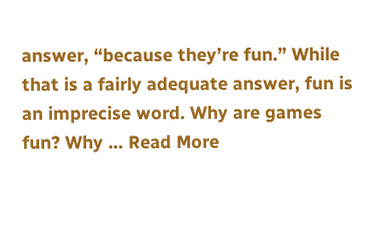answer, “because they’re fun.” While that is a fairly adequate answer, fun is an imprecise word. Why are games fun? Why … Read More